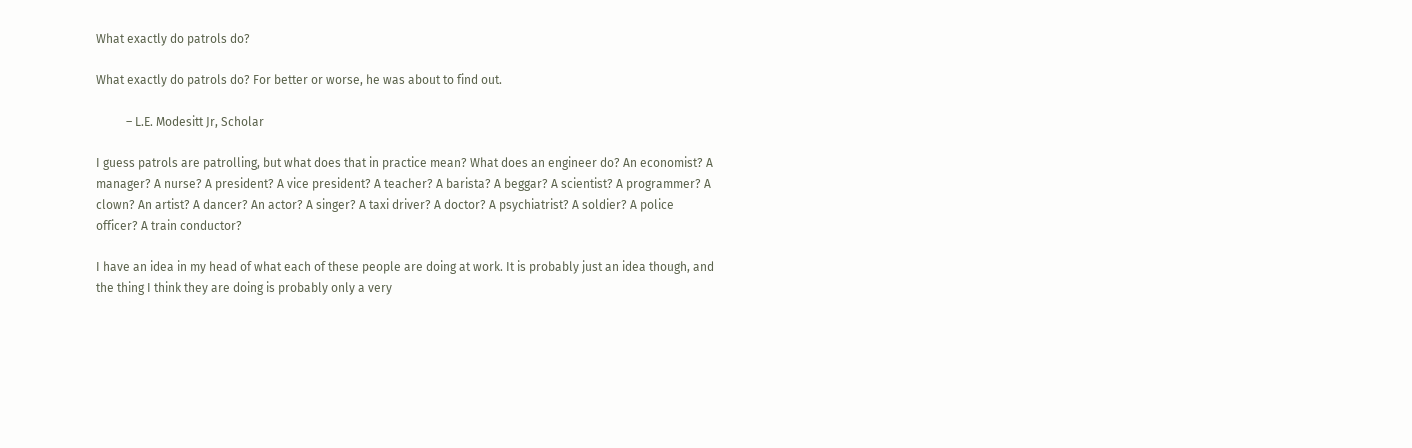What exactly do patrols do?

What exactly do patrols do? For better or worse, he was about to find out.

          – L.E. Modesitt Jr, Scholar

I guess patrols are patrolling, but what does that in practice mean? What does an engineer do? An economist? A manager? A nurse? A president? A vice president? A teacher? A barista? A beggar? A scientist? A programmer? A clown? An artist? A dancer? An actor? A singer? A taxi driver? A doctor? A psychiatrist? A soldier? A police officer? A train conductor?

I have an idea in my head of what each of these people are doing at work. It is probably just an idea though, and the thing I think they are doing is probably only a very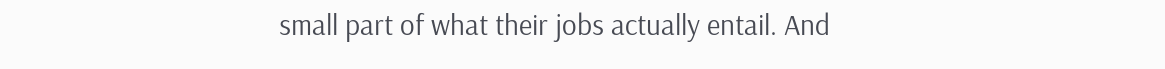small part of what their jobs actually entail. And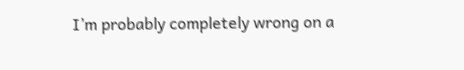I’m probably completely wrong on a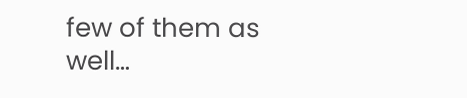few of them as well…